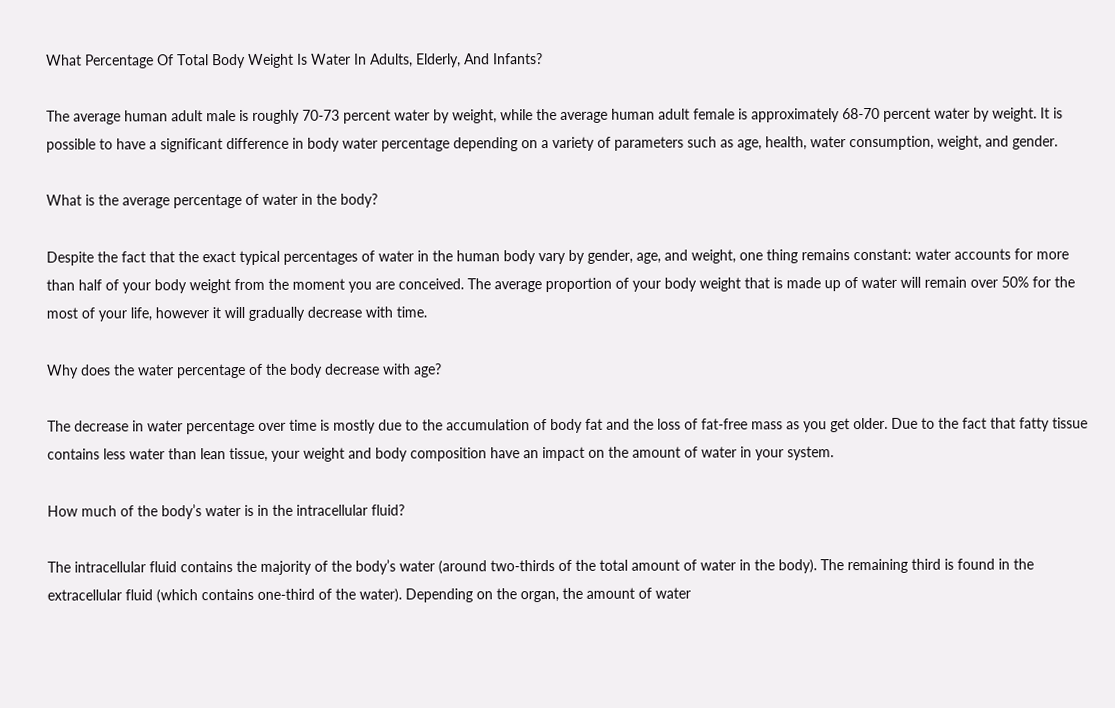What Percentage Of Total Body Weight Is Water In Adults, Elderly, And Infants?

The average human adult male is roughly 70-73 percent water by weight, while the average human adult female is approximately 68-70 percent water by weight. It is possible to have a significant difference in body water percentage depending on a variety of parameters such as age, health, water consumption, weight, and gender.

What is the average percentage of water in the body?

Despite the fact that the exact typical percentages of water in the human body vary by gender, age, and weight, one thing remains constant: water accounts for more than half of your body weight from the moment you are conceived. The average proportion of your body weight that is made up of water will remain over 50% for the most of your life, however it will gradually decrease with time.

Why does the water percentage of the body decrease with age?

The decrease in water percentage over time is mostly due to the accumulation of body fat and the loss of fat-free mass as you get older. Due to the fact that fatty tissue contains less water than lean tissue, your weight and body composition have an impact on the amount of water in your system.

How much of the body’s water is in the intracellular fluid?

The intracellular fluid contains the majority of the body’s water (around two-thirds of the total amount of water in the body). The remaining third is found in the extracellular fluid (which contains one-third of the water). Depending on the organ, the amount of water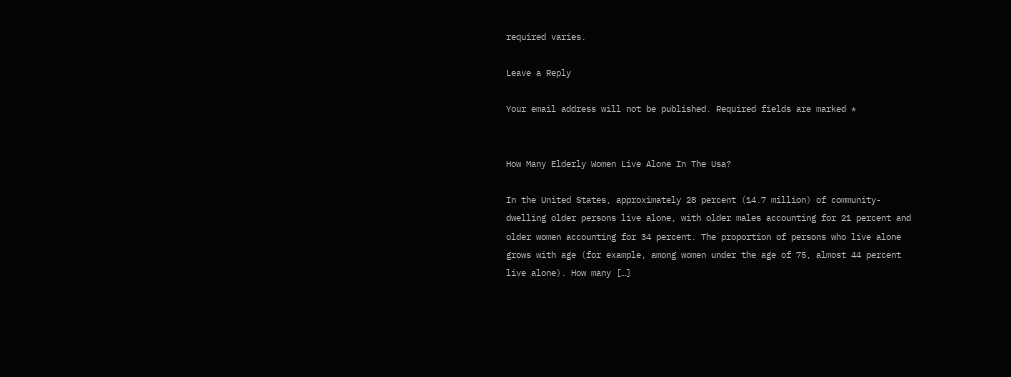required varies.

Leave a Reply

Your email address will not be published. Required fields are marked *


How Many Elderly Women Live Alone In The Usa?

In the United States, approximately 28 percent (14.7 million) of community-dwelling older persons live alone, with older males accounting for 21 percent and older women accounting for 34 percent. The proportion of persons who live alone grows with age (for example, among women under the age of 75, almost 44 percent live alone). How many […]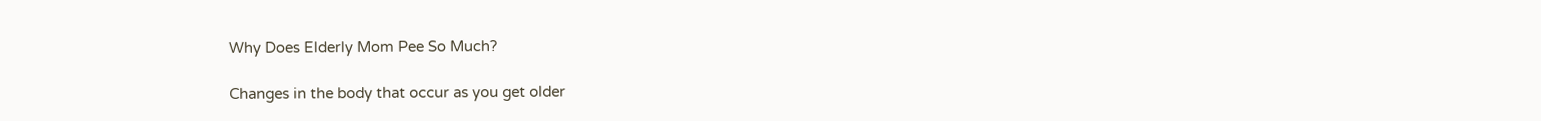Why Does Elderly Mom Pee So Much?

Changes in the body that occur as you get older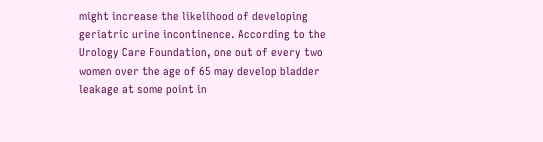might increase the likelihood of developing geriatric urine incontinence. According to the Urology Care Foundation, one out of every two women over the age of 65 may develop bladder leakage at some point in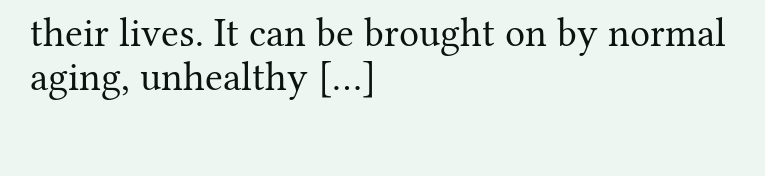their lives. It can be brought on by normal aging, unhealthy […]